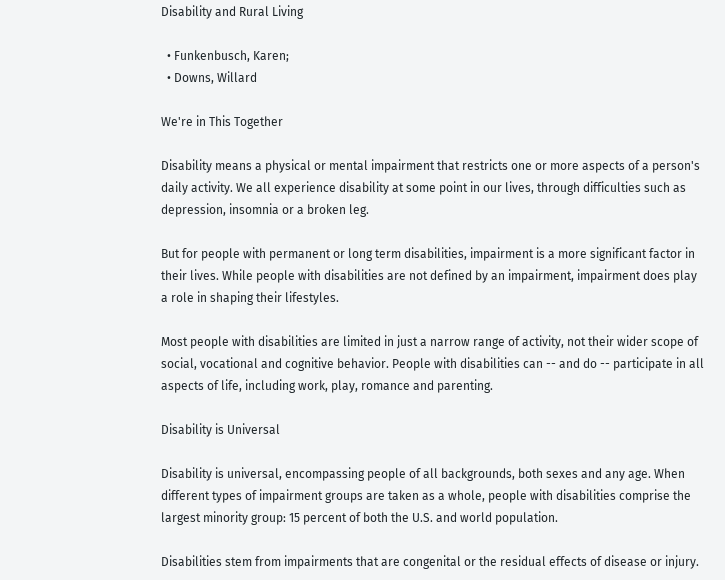Disability and Rural Living

  • Funkenbusch, Karen;
  • Downs, Willard

We're in This Together

Disability means a physical or mental impairment that restricts one or more aspects of a person's daily activity. We all experience disability at some point in our lives, through difficulties such as depression, insomnia or a broken leg.

But for people with permanent or long term disabilities, impairment is a more significant factor in their lives. While people with disabilities are not defined by an impairment, impairment does play a role in shaping their lifestyles.

Most people with disabilities are limited in just a narrow range of activity, not their wider scope of social, vocational and cognitive behavior. People with disabilities can -- and do -- participate in all aspects of life, including work, play, romance and parenting.

Disability is Universal

Disability is universal, encompassing people of all backgrounds, both sexes and any age. When different types of impairment groups are taken as a whole, people with disabilities comprise the largest minority group: 15 percent of both the U.S. and world population.

Disabilities stem from impairments that are congenital or the residual effects of disease or injury.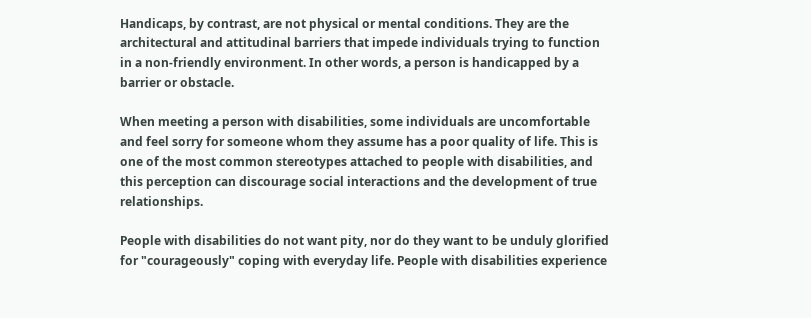Handicaps, by contrast, are not physical or mental conditions. They are the architectural and attitudinal barriers that impede individuals trying to function in a non-friendly environment. In other words, a person is handicapped by a barrier or obstacle.

When meeting a person with disabilities, some individuals are uncomfortable and feel sorry for someone whom they assume has a poor quality of life. This is one of the most common stereotypes attached to people with disabilities, and this perception can discourage social interactions and the development of true relationships.

People with disabilities do not want pity, nor do they want to be unduly glorified for "courageously" coping with everyday life. People with disabilities experience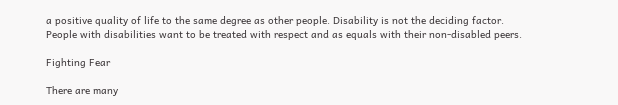a positive quality of life to the same degree as other people. Disability is not the deciding factor. People with disabilities want to be treated with respect and as equals with their non-disabled peers.

Fighting Fear

There are many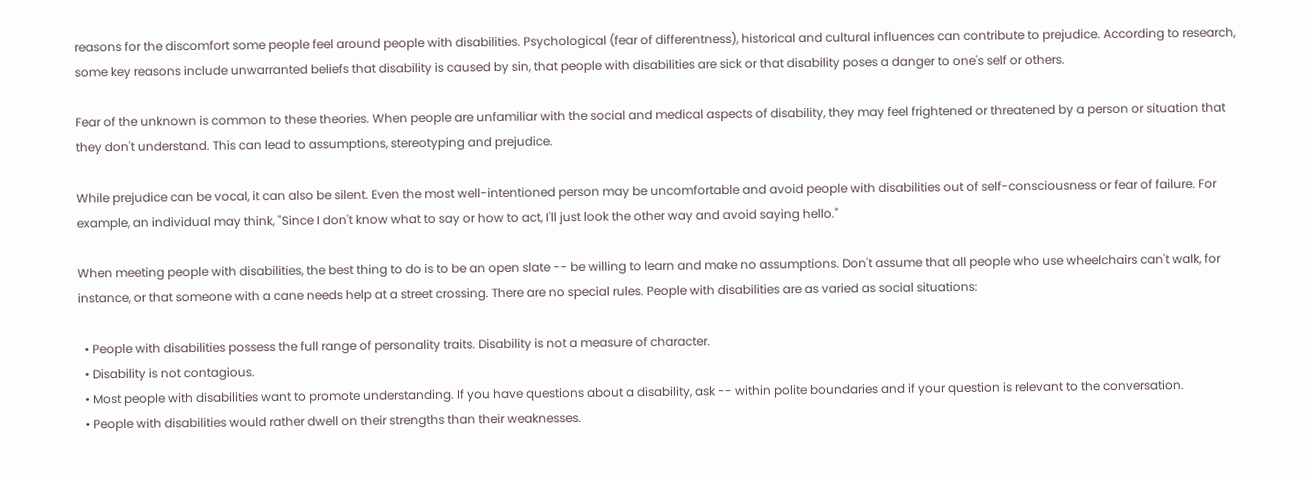reasons for the discomfort some people feel around people with disabilities. Psychological (fear of differentness), historical and cultural influences can contribute to prejudice. According to research, some key reasons include unwarranted beliefs that disability is caused by sin, that people with disabilities are sick or that disability poses a danger to one's self or others.

Fear of the unknown is common to these theories. When people are unfamiliar with the social and medical aspects of disability, they may feel frightened or threatened by a person or situation that they don't understand. This can lead to assumptions, stereotyping and prejudice.

While prejudice can be vocal, it can also be silent. Even the most well-intentioned person may be uncomfortable and avoid people with disabilities out of self-consciousness or fear of failure. For example, an individual may think, "Since I don't know what to say or how to act, I'll just look the other way and avoid saying hello."

When meeting people with disabilities, the best thing to do is to be an open slate -- be willing to learn and make no assumptions. Don't assume that all people who use wheelchairs can't walk, for instance, or that someone with a cane needs help at a street crossing. There are no special rules. People with disabilities are as varied as social situations:

  • People with disabilities possess the full range of personality traits. Disability is not a measure of character.
  • Disability is not contagious.
  • Most people with disabilities want to promote understanding. If you have questions about a disability, ask -- within polite boundaries and if your question is relevant to the conversation.
  • People with disabilities would rather dwell on their strengths than their weaknesses.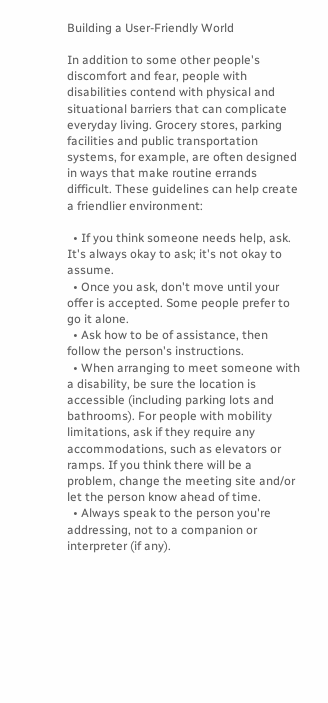Building a User-Friendly World

In addition to some other people's discomfort and fear, people with disabilities contend with physical and situational barriers that can complicate everyday living. Grocery stores, parking facilities and public transportation systems, for example, are often designed in ways that make routine errands difficult. These guidelines can help create a friendlier environment:

  • If you think someone needs help, ask. It's always okay to ask; it's not okay to assume.
  • Once you ask, don't move until your offer is accepted. Some people prefer to go it alone.
  • Ask how to be of assistance, then follow the person's instructions.
  • When arranging to meet someone with a disability, be sure the location is accessible (including parking lots and bathrooms). For people with mobility limitations, ask if they require any accommodations, such as elevators or ramps. If you think there will be a problem, change the meeting site and/or let the person know ahead of time.
  • Always speak to the person you're addressing, not to a companion or interpreter (if any).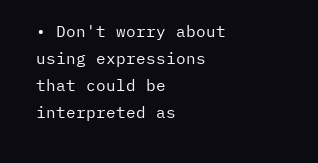• Don't worry about using expressions that could be interpreted as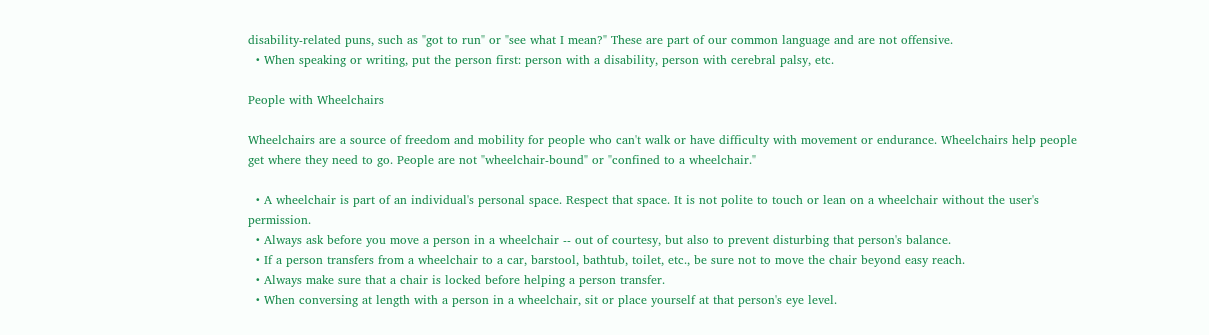disability-related puns, such as "got to run" or "see what I mean?" These are part of our common language and are not offensive.
  • When speaking or writing, put the person first: person with a disability, person with cerebral palsy, etc.

People with Wheelchairs

Wheelchairs are a source of freedom and mobility for people who can't walk or have difficulty with movement or endurance. Wheelchairs help people get where they need to go. People are not "wheelchair-bound" or "confined to a wheelchair."

  • A wheelchair is part of an individual's personal space. Respect that space. It is not polite to touch or lean on a wheelchair without the user's permission.
  • Always ask before you move a person in a wheelchair -- out of courtesy, but also to prevent disturbing that person's balance.
  • If a person transfers from a wheelchair to a car, barstool, bathtub, toilet, etc., be sure not to move the chair beyond easy reach.
  • Always make sure that a chair is locked before helping a person transfer.
  • When conversing at length with a person in a wheelchair, sit or place yourself at that person's eye level.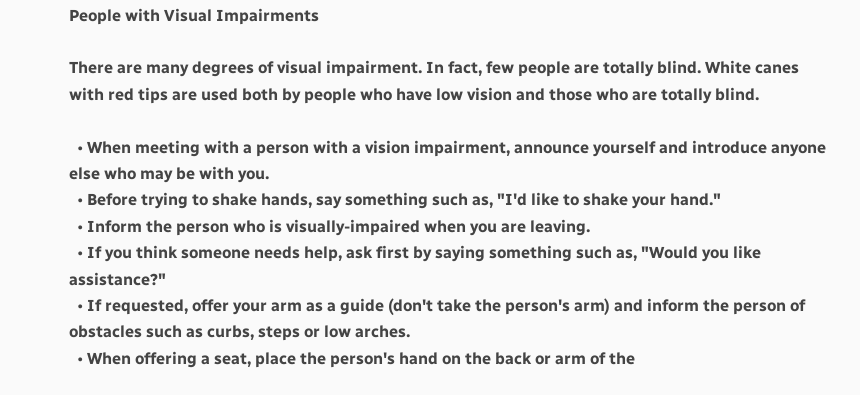People with Visual Impairments

There are many degrees of visual impairment. In fact, few people are totally blind. White canes with red tips are used both by people who have low vision and those who are totally blind.

  • When meeting with a person with a vision impairment, announce yourself and introduce anyone else who may be with you.
  • Before trying to shake hands, say something such as, "I'd like to shake your hand."
  • Inform the person who is visually-impaired when you are leaving.
  • If you think someone needs help, ask first by saying something such as, "Would you like assistance?"
  • If requested, offer your arm as a guide (don't take the person's arm) and inform the person of obstacles such as curbs, steps or low arches.
  • When offering a seat, place the person's hand on the back or arm of the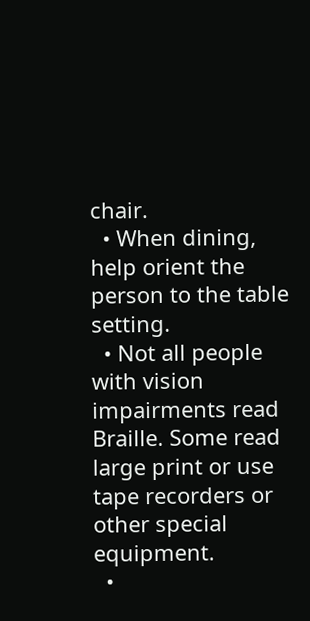chair.
  • When dining, help orient the person to the table setting.
  • Not all people with vision impairments read Braille. Some read large print or use tape recorders or other special equipment.
  •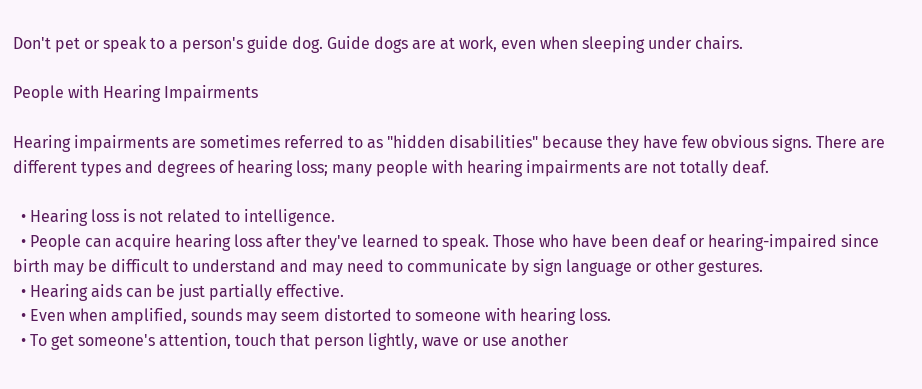Don't pet or speak to a person's guide dog. Guide dogs are at work, even when sleeping under chairs.

People with Hearing Impairments

Hearing impairments are sometimes referred to as "hidden disabilities" because they have few obvious signs. There are different types and degrees of hearing loss; many people with hearing impairments are not totally deaf.

  • Hearing loss is not related to intelligence.
  • People can acquire hearing loss after they've learned to speak. Those who have been deaf or hearing-impaired since birth may be difficult to understand and may need to communicate by sign language or other gestures.
  • Hearing aids can be just partially effective.
  • Even when amplified, sounds may seem distorted to someone with hearing loss.
  • To get someone's attention, touch that person lightly, wave or use another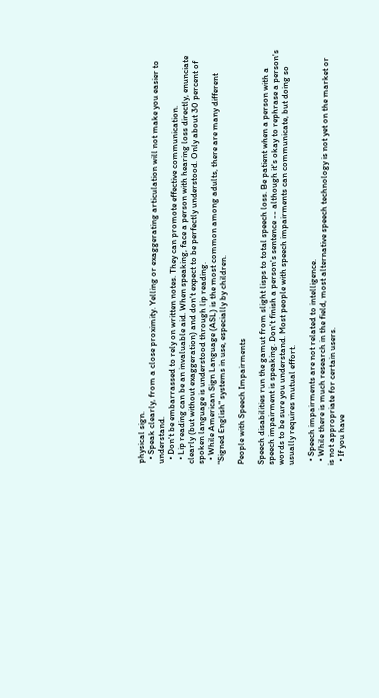physical sign.
  • Speak clearly, from a close proximity. Yelling or exaggerating articulation will not make you easier to understand.
  • Don't be embarrassed to rely on written notes. They can promote effective communication.
  • Lip reading can be an invaluable aid. When speaking, face a person with hearing loss directly, enunciate clearly (but without exaggeration) and don't expect to be perfectly understood. Only about 30 percent of spoken language is understood through lip reading.
  • While American Sign Language (ASL) is the most common among adults, there are many different "Signed English" systems in use, especially by children.

People with Speech Impairments

Speech disabilities run the gamut from slight lisps to total speech loss. Be patient when a person with a speech impairment is speaking. Don't finish a person's sentence -- although it's okay to rephrase a person's words to be sure you understand. Most people with speech impairments can communicate, but doing so usually requires mutual effort.

  • Speech impairments are not related to intelligence.
  • While there is much research in the field, most alternative speech technology is not yet on the market or is not appropriate for certain users.
  • If you have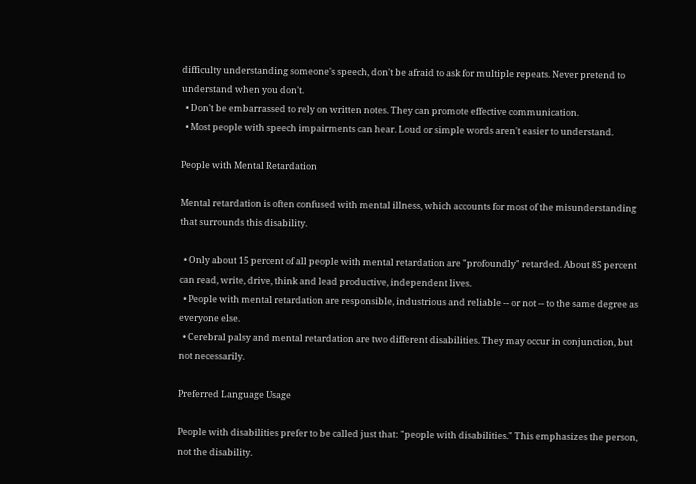difficulty understanding someone's speech, don't be afraid to ask for multiple repeats. Never pretend to understand when you don't.
  • Don't be embarrassed to rely on written notes. They can promote effective communication.
  • Most people with speech impairments can hear. Loud or simple words aren't easier to understand.

People with Mental Retardation

Mental retardation is often confused with mental illness, which accounts for most of the misunderstanding that surrounds this disability.

  • Only about 15 percent of all people with mental retardation are "profoundly" retarded. About 85 percent can read, write, drive, think and lead productive, independent lives.
  • People with mental retardation are responsible, industrious and reliable -- or not -- to the same degree as everyone else.
  • Cerebral palsy and mental retardation are two different disabilities. They may occur in conjunction, but not necessarily.

Preferred Language Usage

People with disabilities prefer to be called just that: "people with disabilities." This emphasizes the person, not the disability.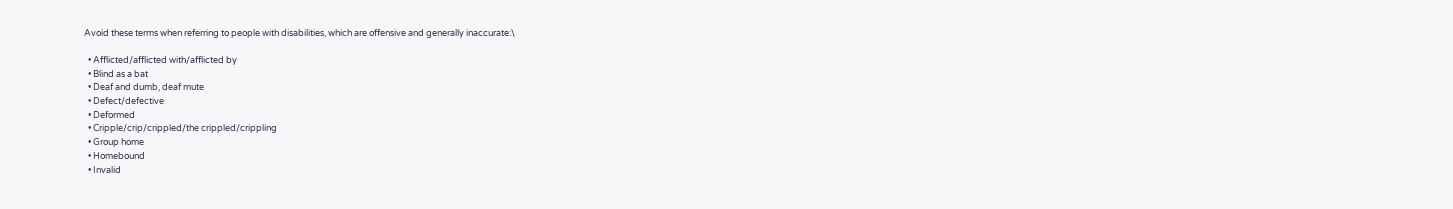Avoid these terms when referring to people with disabilities, which are offensive and generally inaccurate:\

  • Afflicted/afflicted with/afflicted by
  • Blind as a bat
  • Deaf and dumb, deaf mute
  • Defect/defective
  • Deformed
  • Cripple/crip/crippled/the crippled/crippling
  • Group home
  • Homebound
  • Invalid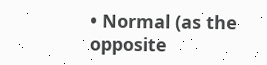• Normal (as the opposite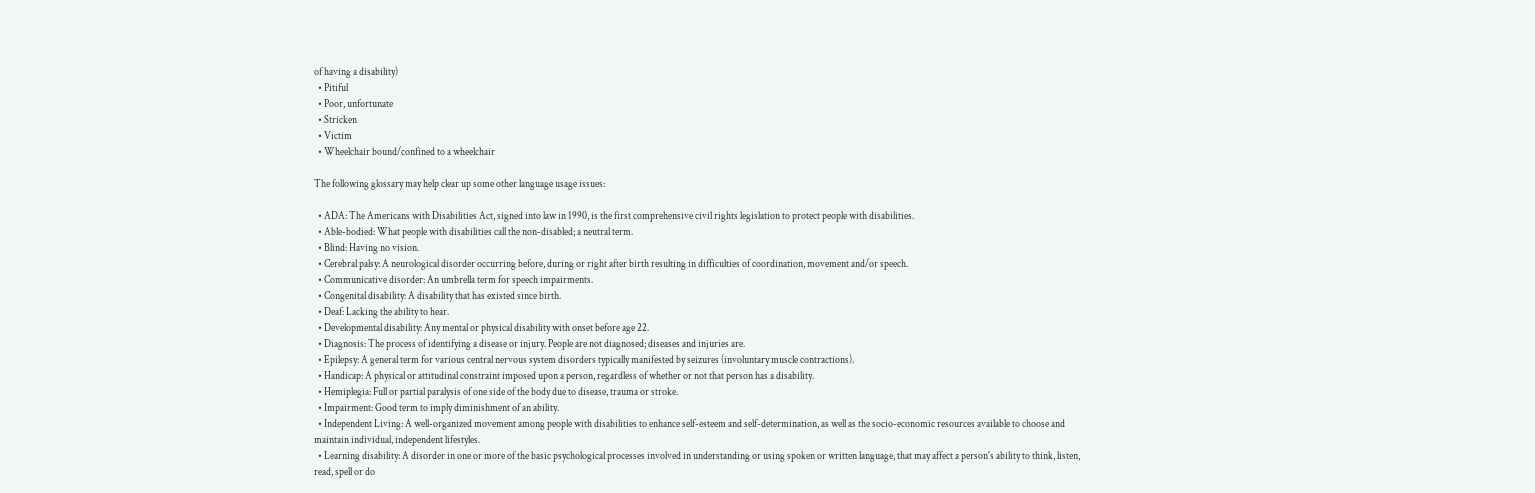of having a disability)
  • Pitiful
  • Poor, unfortunate
  • Stricken
  • Victim
  • Wheelchair bound/confined to a wheelchair

The following glossary may help clear up some other language usage issues:

  • ADA: The Americans with Disabilities Act, signed into law in 1990, is the first comprehensive civil rights legislation to protect people with disabilities.
  • Able-bodied: What people with disabilities call the non-disabled; a neutral term.
  • Blind: Having no vision.
  • Cerebral palsy: A neurological disorder occurring before, during or right after birth resulting in difficulties of coordination, movement and/or speech.
  • Communicative disorder: An umbrella term for speech impairments.
  • Congenital disability: A disability that has existed since birth.
  • Deaf: Lacking the ability to hear.
  • Developmental disability: Any mental or physical disability with onset before age 22.
  • Diagnosis: The process of identifying a disease or injury. People are not diagnosed; diseases and injuries are.
  • Epilepsy: A general term for various central nervous system disorders typically manifested by seizures (involuntary muscle contractions).
  • Handicap: A physical or attitudinal constraint imposed upon a person, regardless of whether or not that person has a disability.
  • Hemiplegia: Full or partial paralysis of one side of the body due to disease, trauma or stroke.
  • Impairment: Good term to imply diminishment of an ability.
  • Independent Living: A well-organized movement among people with disabilities to enhance self-esteem and self-determination, as well as the socio-economic resources available to choose and maintain individual, independent lifestyles.
  • Learning disability: A disorder in one or more of the basic psychological processes involved in understanding or using spoken or written language, that may affect a person's ability to think, listen, read, spell or do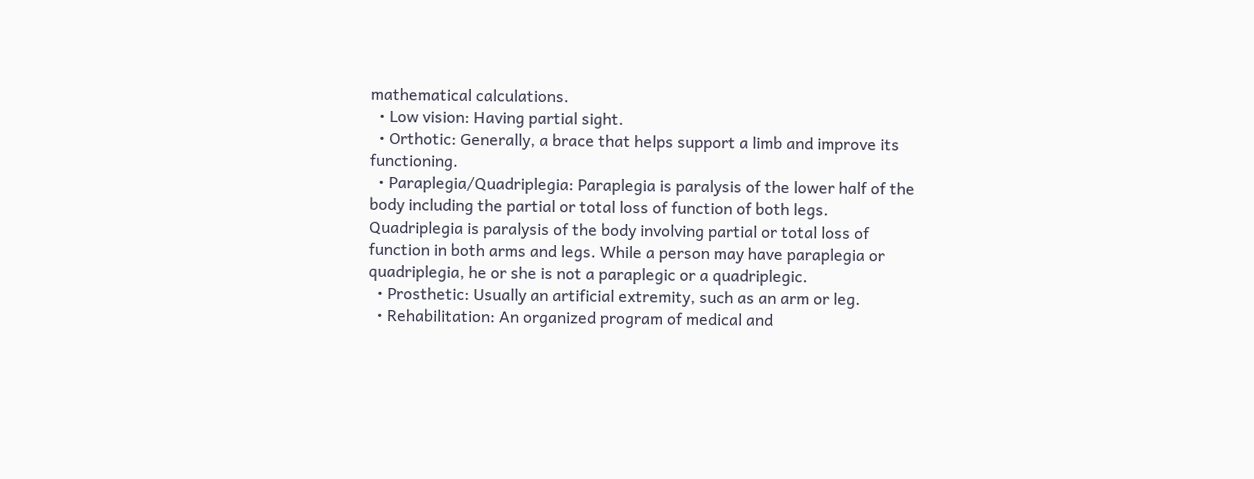mathematical calculations.
  • Low vision: Having partial sight.
  • Orthotic: Generally, a brace that helps support a limb and improve its functioning.
  • Paraplegia/Quadriplegia: Paraplegia is paralysis of the lower half of the body including the partial or total loss of function of both legs. Quadriplegia is paralysis of the body involving partial or total loss of function in both arms and legs. While a person may have paraplegia or quadriplegia, he or she is not a paraplegic or a quadriplegic.
  • Prosthetic: Usually an artificial extremity, such as an arm or leg.
  • Rehabilitation: An organized program of medical and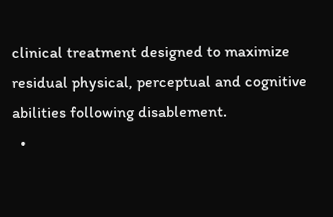clinical treatment designed to maximize residual physical, perceptual and cognitive abilities following disablement.
  •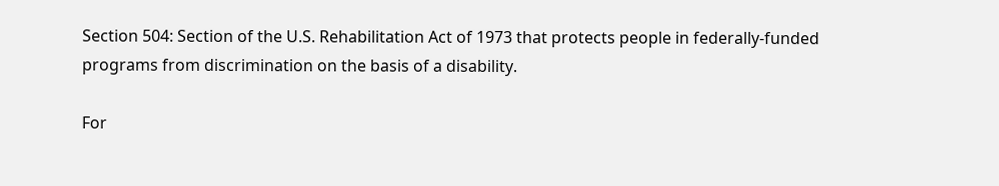Section 504: Section of the U.S. Rehabilitation Act of 1973 that protects people in federally-funded programs from discrimination on the basis of a disability.

For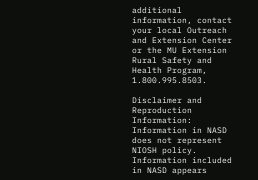additional information, contact your local Outreach and Extension Center or the MU Extension Rural Safety and Health Program, 1.800.995.8503.

Disclaimer and Reproduction Information: Information in NASD does not represent NIOSH policy. Information included in NASD appears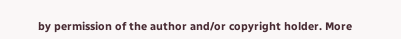by permission of the author and/or copyright holder. More